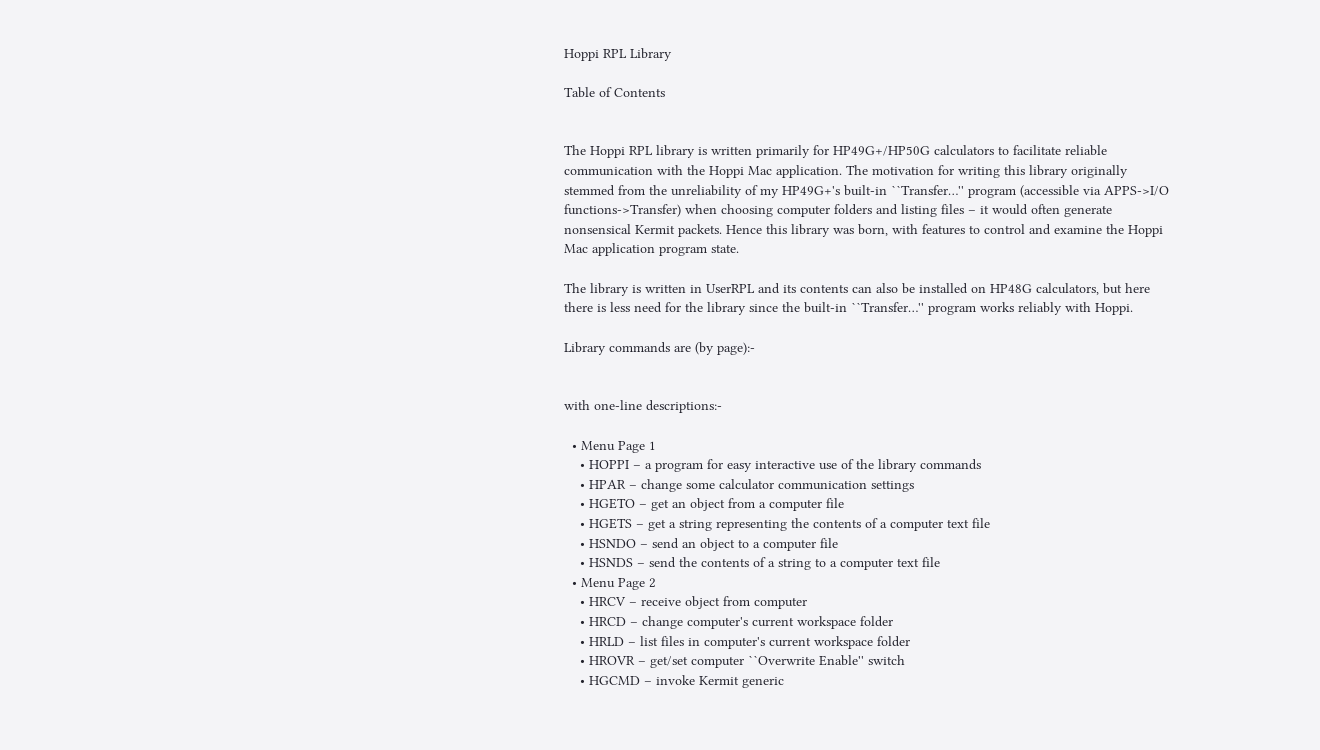Hoppi RPL Library

Table of Contents


The Hoppi RPL library is written primarily for HP49G+/HP50G calculators to facilitate reliable communication with the Hoppi Mac application. The motivation for writing this library originally stemmed from the unreliability of my HP49G+'s built-in ``Transfer…'' program (accessible via APPS->I/O functions->Transfer) when choosing computer folders and listing files – it would often generate nonsensical Kermit packets. Hence this library was born, with features to control and examine the Hoppi Mac application program state.

The library is written in UserRPL and its contents can also be installed on HP48G calculators, but here there is less need for the library since the built-in ``Transfer…'' program works reliably with Hoppi.

Library commands are (by page):-


with one-line descriptions:-

  • Menu Page 1
    • HOPPI – a program for easy interactive use of the library commands
    • HPAR – change some calculator communication settings
    • HGETO – get an object from a computer file
    • HGETS – get a string representing the contents of a computer text file
    • HSNDO – send an object to a computer file
    • HSNDS – send the contents of a string to a computer text file
  • Menu Page 2
    • HRCV – receive object from computer
    • HRCD – change computer's current workspace folder
    • HRLD – list files in computer's current workspace folder
    • HROVR – get/set computer ``Overwrite Enable'' switch
    • HGCMD – invoke Kermit generic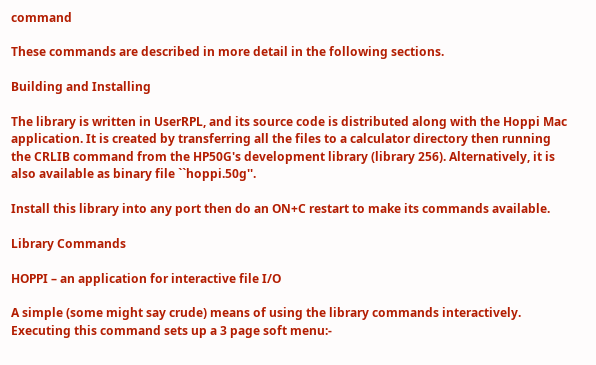command

These commands are described in more detail in the following sections.

Building and Installing

The library is written in UserRPL, and its source code is distributed along with the Hoppi Mac application. It is created by transferring all the files to a calculator directory then running the CRLIB command from the HP50G's development library (library 256). Alternatively, it is also available as binary file ``hoppi.50g''.

Install this library into any port then do an ON+C restart to make its commands available.

Library Commands

HOPPI – an application for interactive file I/O

A simple (some might say crude) means of using the library commands interactively. Executing this command sets up a 3 page soft menu:-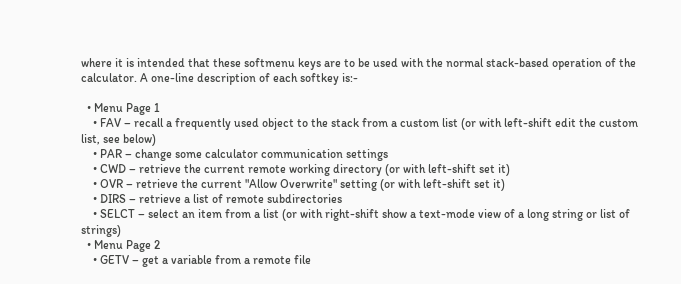where it is intended that these softmenu keys are to be used with the normal stack-based operation of the calculator. A one-line description of each softkey is:-

  • Menu Page 1
    • FAV – recall a frequently used object to the stack from a custom list (or with left-shift edit the custom list, see below)
    • PAR – change some calculator communication settings
    • CWD – retrieve the current remote working directory (or with left-shift set it)
    • OVR – retrieve the current "Allow Overwrite" setting (or with left-shift set it)
    • DIRS – retrieve a list of remote subdirectories
    • SELCT – select an item from a list (or with right-shift show a text-mode view of a long string or list of strings)
  • Menu Page 2
    • GETV – get a variable from a remote file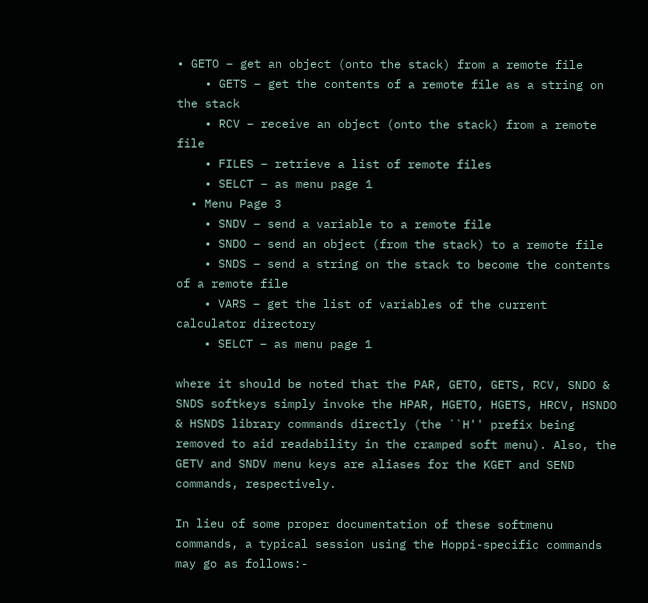• GETO – get an object (onto the stack) from a remote file
    • GETS – get the contents of a remote file as a string on the stack
    • RCV – receive an object (onto the stack) from a remote file
    • FILES – retrieve a list of remote files
    • SELCT – as menu page 1
  • Menu Page 3
    • SNDV – send a variable to a remote file
    • SNDO – send an object (from the stack) to a remote file
    • SNDS – send a string on the stack to become the contents of a remote file
    • VARS – get the list of variables of the current calculator directory
    • SELCT – as menu page 1

where it should be noted that the PAR, GETO, GETS, RCV, SNDO & SNDS softkeys simply invoke the HPAR, HGETO, HGETS, HRCV, HSNDO & HSNDS library commands directly (the ``H'' prefix being removed to aid readability in the cramped soft menu). Also, the GETV and SNDV menu keys are aliases for the KGET and SEND commands, respectively.

In lieu of some proper documentation of these softmenu commands, a typical session using the Hoppi-specific commands may go as follows:-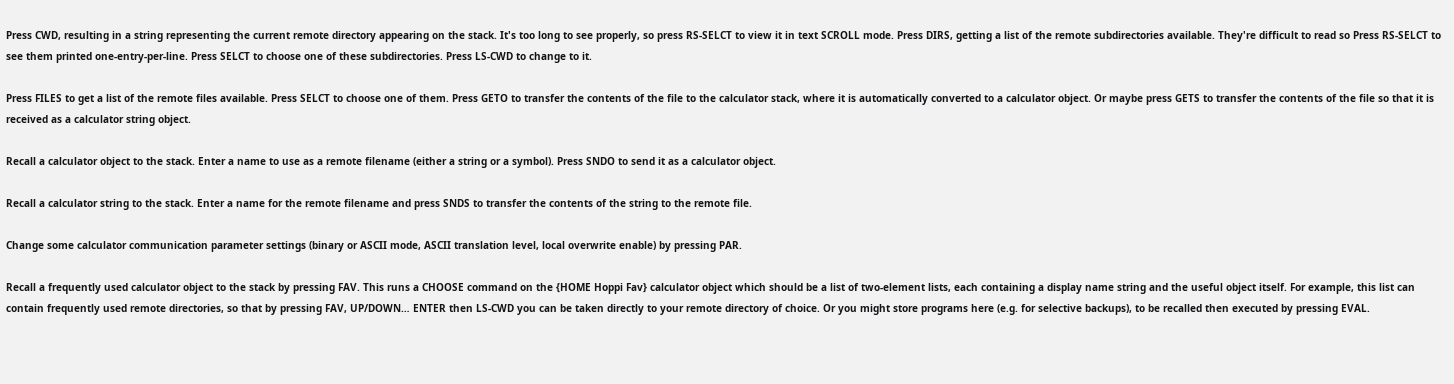Press CWD, resulting in a string representing the current remote directory appearing on the stack. It's too long to see properly, so press RS-SELCT to view it in text SCROLL mode. Press DIRS, getting a list of the remote subdirectories available. They're difficult to read so Press RS-SELCT to see them printed one-entry-per-line. Press SELCT to choose one of these subdirectories. Press LS-CWD to change to it.

Press FILES to get a list of the remote files available. Press SELCT to choose one of them. Press GETO to transfer the contents of the file to the calculator stack, where it is automatically converted to a calculator object. Or maybe press GETS to transfer the contents of the file so that it is received as a calculator string object.

Recall a calculator object to the stack. Enter a name to use as a remote filename (either a string or a symbol). Press SNDO to send it as a calculator object.

Recall a calculator string to the stack. Enter a name for the remote filename and press SNDS to transfer the contents of the string to the remote file.

Change some calculator communication parameter settings (binary or ASCII mode, ASCII translation level, local overwrite enable) by pressing PAR.

Recall a frequently used calculator object to the stack by pressing FAV. This runs a CHOOSE command on the {HOME Hoppi Fav} calculator object which should be a list of two-element lists, each containing a display name string and the useful object itself. For example, this list can contain frequently used remote directories, so that by pressing FAV, UP/DOWN… ENTER then LS-CWD you can be taken directly to your remote directory of choice. Or you might store programs here (e.g. for selective backups), to be recalled then executed by pressing EVAL.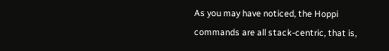As you may have noticed, the Hoppi commands are all stack-centric, that is,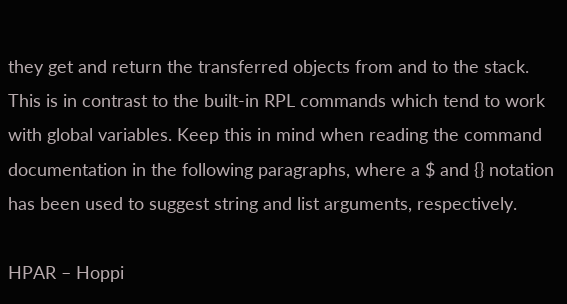they get and return the transferred objects from and to the stack. This is in contrast to the built-in RPL commands which tend to work with global variables. Keep this in mind when reading the command documentation in the following paragraphs, where a $ and {} notation has been used to suggest string and list arguments, respectively.

HPAR – Hoppi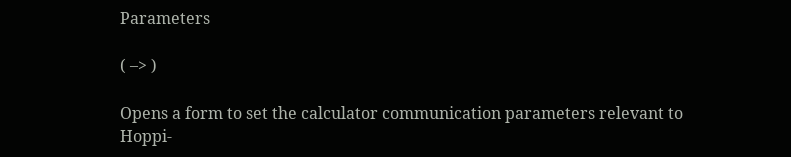Parameters

( –> )

Opens a form to set the calculator communication parameters relevant to Hoppi-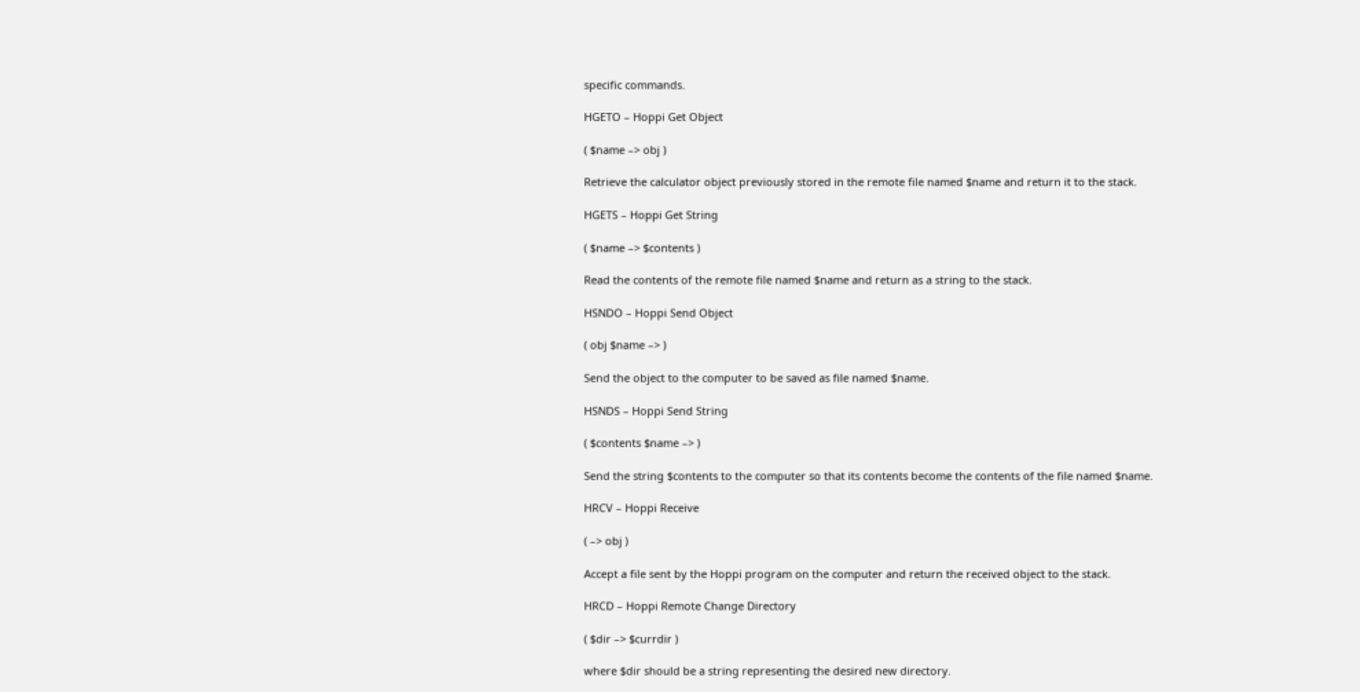specific commands.

HGETO – Hoppi Get Object

( $name –> obj )

Retrieve the calculator object previously stored in the remote file named $name and return it to the stack.

HGETS – Hoppi Get String

( $name –> $contents )

Read the contents of the remote file named $name and return as a string to the stack.

HSNDO – Hoppi Send Object

( obj $name –> )

Send the object to the computer to be saved as file named $name.

HSNDS – Hoppi Send String

( $contents $name –> )

Send the string $contents to the computer so that its contents become the contents of the file named $name.

HRCV – Hoppi Receive

( –> obj )

Accept a file sent by the Hoppi program on the computer and return the received object to the stack.

HRCD – Hoppi Remote Change Directory

( $dir –> $currdir )

where $dir should be a string representing the desired new directory.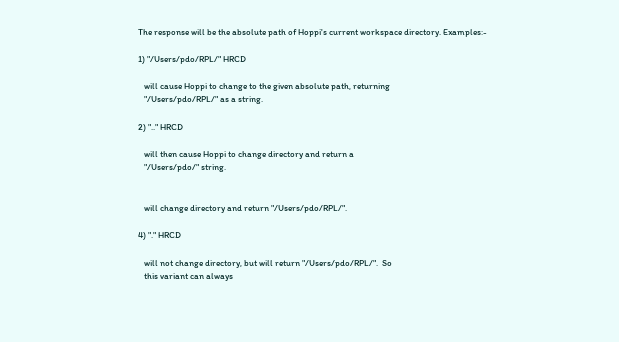The response will be the absolute path of Hoppi's current workspace directory. Examples:-

1) "/Users/pdo/RPL/" HRCD

   will cause Hoppi to change to the given absolute path, returning
   "/Users/pdo/RPL/" as a string.

2) ".." HRCD

   will then cause Hoppi to change directory and return a
   "/Users/pdo/" string.


   will change directory and return "/Users/pdo/RPL/".

4) "." HRCD

   will not change directory, but will return "/Users/pdo/RPL/".  So
   this variant can always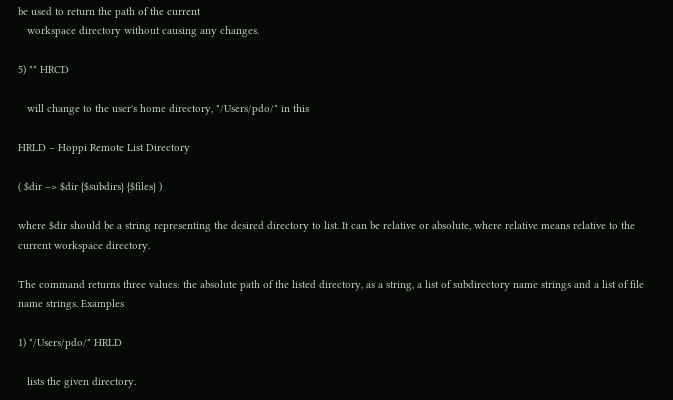be used to return the path of the current
   workspace directory without causing any changes.

5) "" HRCD

   will change to the user's home directory, "/Users/pdo/" in this

HRLD – Hoppi Remote List Directory

( $dir –> $dir {$subdirs} {$files} )

where $dir should be a string representing the desired directory to list. It can be relative or absolute, where relative means relative to the current workspace directory.

The command returns three values: the absolute path of the listed directory, as a string, a list of subdirectory name strings and a list of file name strings. Examples

1) "/Users/pdo/" HRLD

   lists the given directory.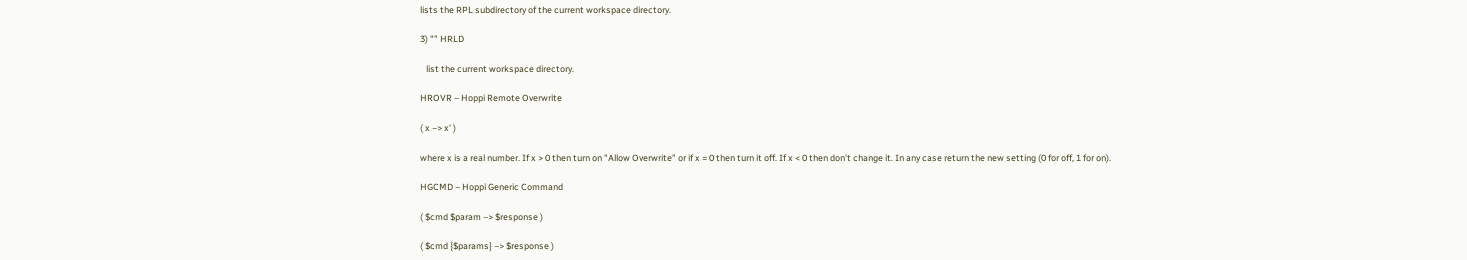lists the RPL subdirectory of the current workspace directory.

3) "" HRLD

   list the current workspace directory.

HROVR – Hoppi Remote Overwrite

( x –> x' )

where x is a real number. If x > 0 then turn on "Allow Overwrite" or if x = 0 then turn it off. If x < 0 then don't change it. In any case return the new setting (0 for off, 1 for on).

HGCMD – Hoppi Generic Command

( $cmd $param –> $response )

( $cmd {$params} –> $response )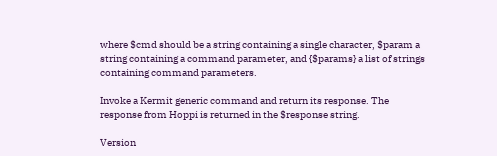where $cmd should be a string containing a single character, $param a string containing a command parameter, and {$params} a list of strings containing command parameters.

Invoke a Kermit generic command and return its response. The response from Hoppi is returned in the $response string.

Version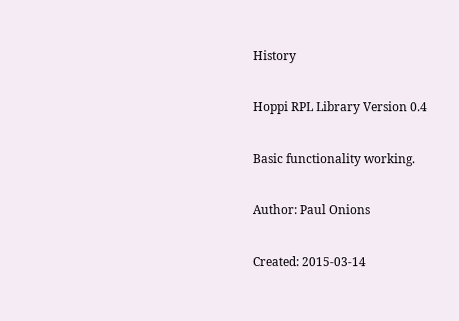History

Hoppi RPL Library Version 0.4

Basic functionality working.

Author: Paul Onions

Created: 2015-03-14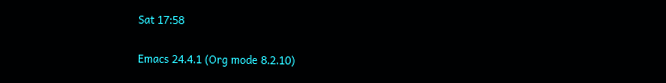Sat 17:58

Emacs 24.4.1 (Org mode 8.2.10)